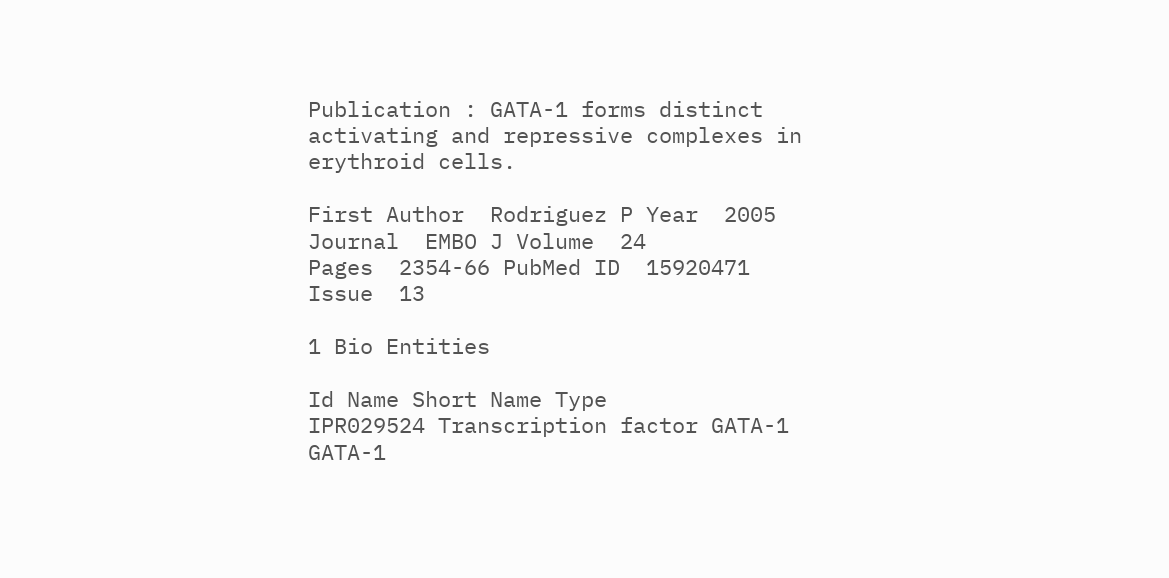Publication : GATA-1 forms distinct activating and repressive complexes in erythroid cells.

First Author  Rodriguez P Year  2005
Journal  EMBO J Volume  24
Pages  2354-66 PubMed ID  15920471
Issue  13

1 Bio Entities

Id Name Short Name Type
IPR029524 Transcription factor GATA-1 GATA-1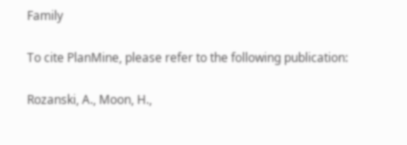Family

To cite PlanMine, please refer to the following publication:

Rozanski, A., Moon, H.,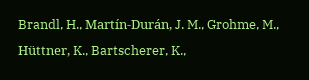Brandl, H., Martín-Durán, J. M., Grohme, M., Hüttner, K., Bartscherer, K.,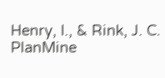Henry, I., & Rink, J. C.
PlanMine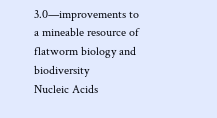3.0—improvements to a mineable resource of flatworm biology and biodiversity
Nucleic Acids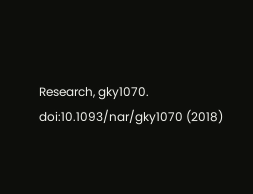Research, gky1070. doi:10.1093/nar/gky1070 (2018)